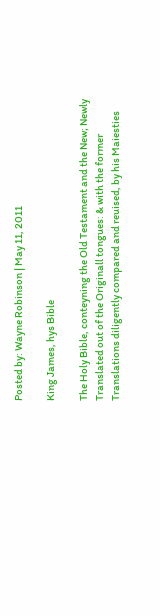Posted by: Wayne Robinson | May 11, 2011

King James, hys Bible

The Holy Bible, conteyning the Old Testament and the New; Newly Translated out of the Originall tongues: & with the former Translations diligently compared and reuised, by his Maiesties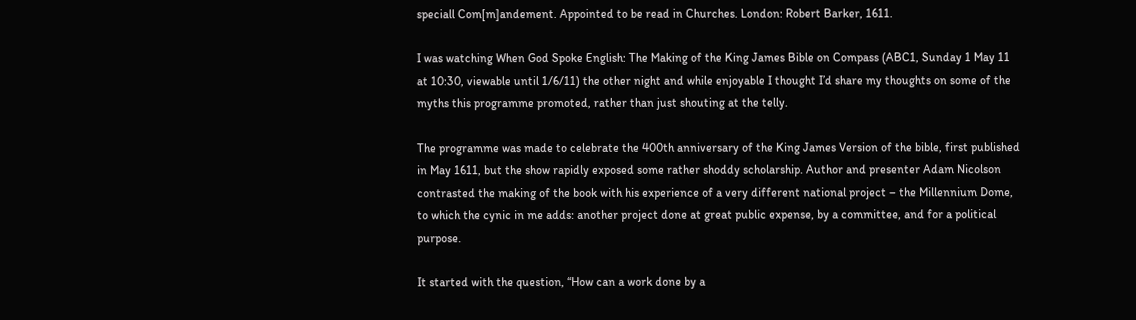speciall Com[m]andement. Appointed to be read in Churches. London: Robert Barker, 1611.

I was watching When God Spoke English: The Making of the King James Bible on Compass (ABC1, Sunday 1 May 11 at 10:30, viewable until 1/6/11) the other night and while enjoyable I thought I’d share my thoughts on some of the myths this programme promoted, rather than just shouting at the telly.

The programme was made to celebrate the 400th anniversary of the King James Version of the bible, first published in May 1611, but the show rapidly exposed some rather shoddy scholarship. Author and presenter Adam Nicolson contrasted the making of the book with his experience of a very different national project – the Millennium Dome, to which the cynic in me adds: another project done at great public expense, by a committee, and for a political purpose.

It started with the question, “How can a work done by a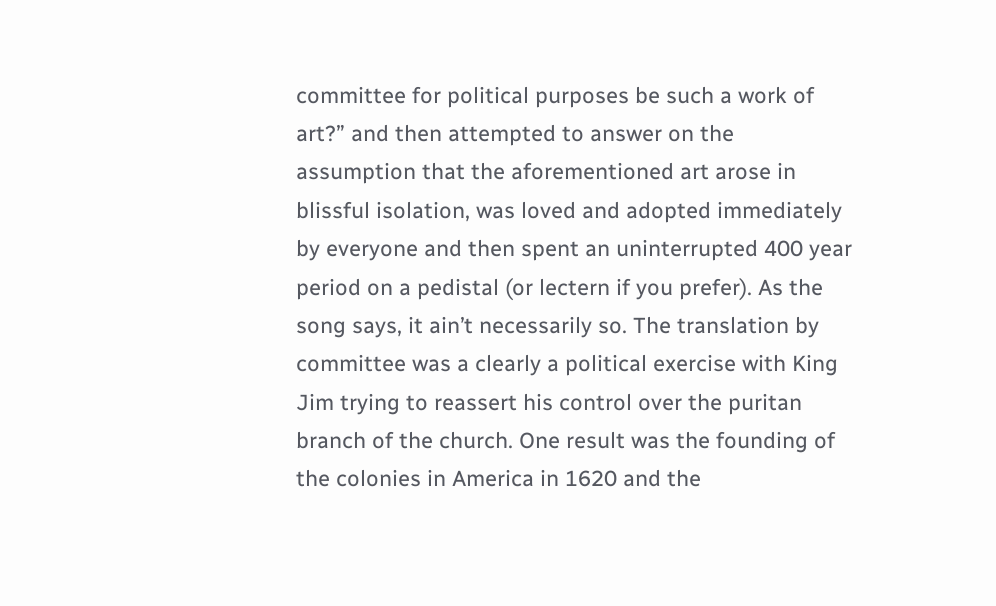committee for political purposes be such a work of art?” and then attempted to answer on the assumption that the aforementioned art arose in blissful isolation, was loved and adopted immediately by everyone and then spent an uninterrupted 400 year period on a pedistal (or lectern if you prefer). As the song says, it ain’t necessarily so. The translation by committee was a clearly a political exercise with King Jim trying to reassert his control over the puritan branch of the church. One result was the founding of the colonies in America in 1620 and the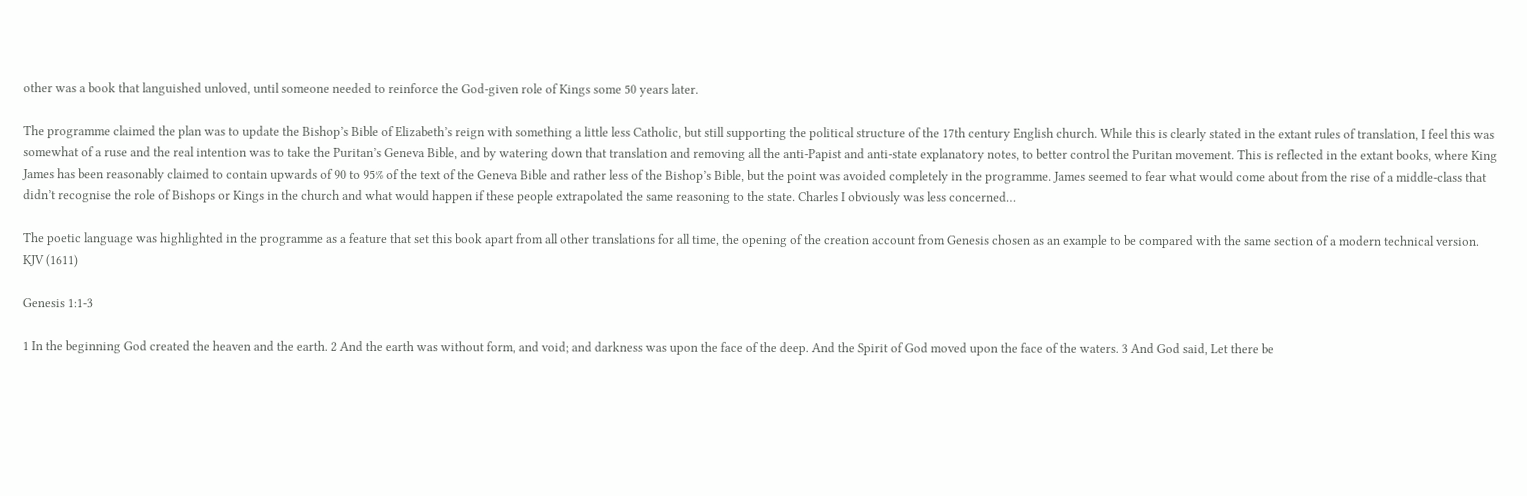other was a book that languished unloved, until someone needed to reinforce the God-given role of Kings some 50 years later.

The programme claimed the plan was to update the Bishop’s Bible of Elizabeth’s reign with something a little less Catholic, but still supporting the political structure of the 17th century English church. While this is clearly stated in the extant rules of translation, I feel this was somewhat of a ruse and the real intention was to take the Puritan’s Geneva Bible, and by watering down that translation and removing all the anti-Papist and anti-state explanatory notes, to better control the Puritan movement. This is reflected in the extant books, where King James has been reasonably claimed to contain upwards of 90 to 95% of the text of the Geneva Bible and rather less of the Bishop’s Bible, but the point was avoided completely in the programme. James seemed to fear what would come about from the rise of a middle-class that didn’t recognise the role of Bishops or Kings in the church and what would happen if these people extrapolated the same reasoning to the state. Charles I obviously was less concerned…

The poetic language was highlighted in the programme as a feature that set this book apart from all other translations for all time, the opening of the creation account from Genesis chosen as an example to be compared with the same section of a modern technical version.
KJV (1611)

Genesis 1:1-3

1 In the beginning God created the heaven and the earth. 2 And the earth was without form, and void; and darkness was upon the face of the deep. And the Spirit of God moved upon the face of the waters. 3 And God said, Let there be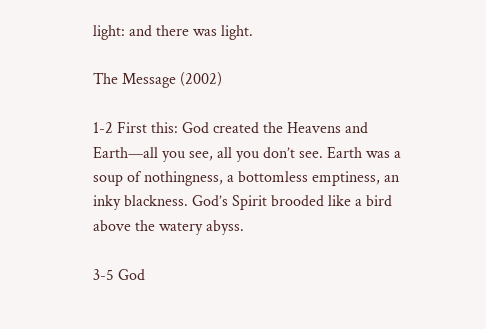light: and there was light.

The Message (2002)

1-2 First this: God created the Heavens and Earth—all you see, all you don’t see. Earth was a soup of nothingness, a bottomless emptiness, an inky blackness. God’s Spirit brooded like a bird above the watery abyss.

3-5 God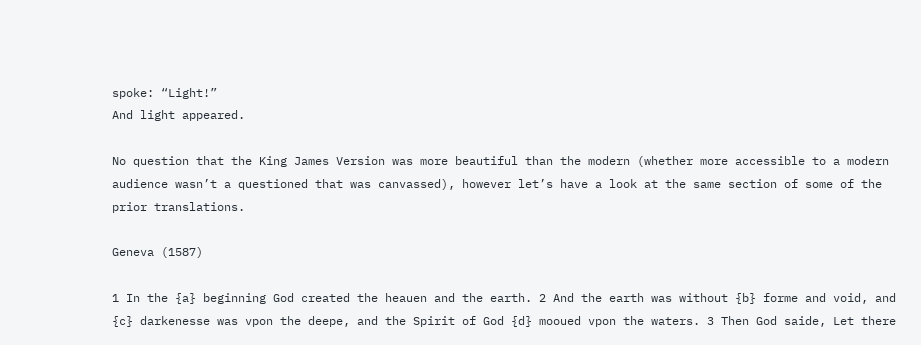spoke: “Light!”
And light appeared.

No question that the King James Version was more beautiful than the modern (whether more accessible to a modern audience wasn’t a questioned that was canvassed), however let’s have a look at the same section of some of the prior translations.

Geneva (1587)

1 In the {a} beginning God created the heauen and the earth. 2 And the earth was without {b} forme and void, and {c} darkenesse was vpon the deepe, and the Spirit of God {d} mooued vpon the waters. 3 Then God saide, Let there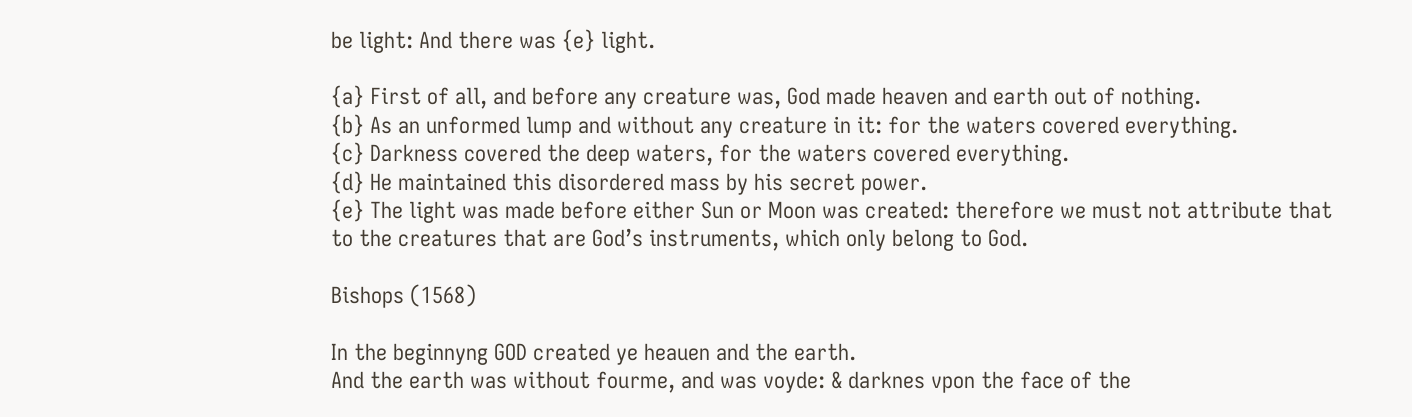be light: And there was {e} light.

{a} First of all, and before any creature was, God made heaven and earth out of nothing.
{b} As an unformed lump and without any creature in it: for the waters covered everything.
{c} Darkness covered the deep waters, for the waters covered everything.
{d} He maintained this disordered mass by his secret power.
{e} The light was made before either Sun or Moon was created: therefore we must not attribute that to the creatures that are God’s instruments, which only belong to God.

Bishops (1568)

In the beginnyng GOD created ye heauen and the earth.
And the earth was without fourme, and was voyde: & darknes vpon the face of the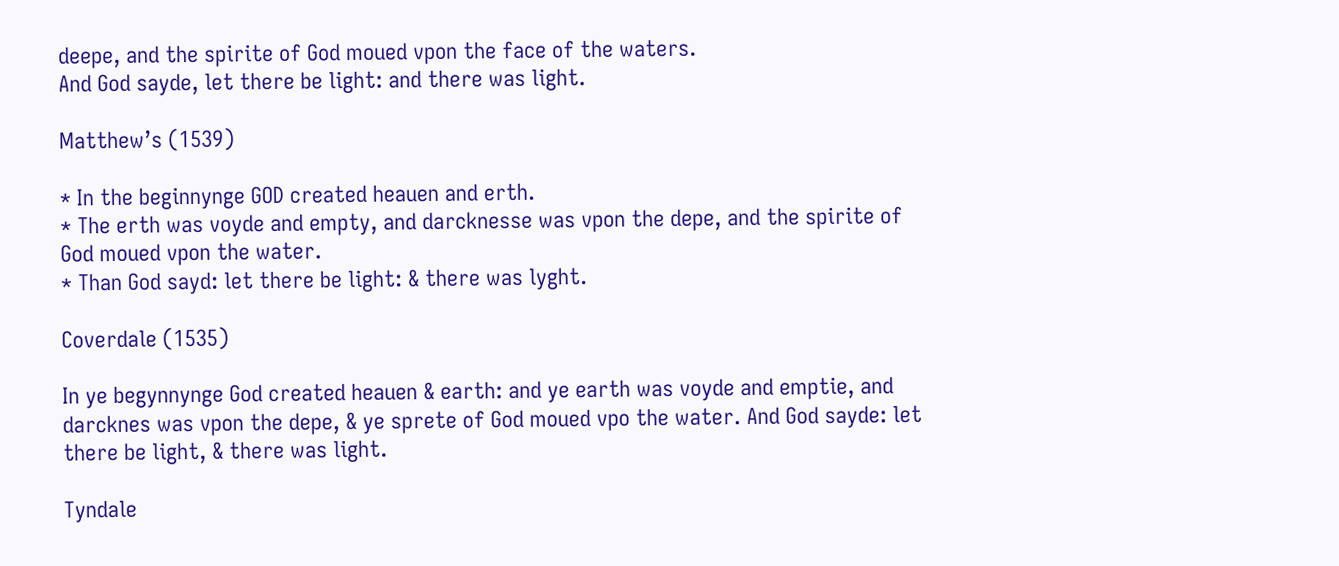deepe, and the spirite of God moued vpon the face of the waters.
And God sayde, let there be light: and there was light.

Matthew’s (1539)

* In the beginnynge GOD created heauen and erth.
* The erth was voyde and empty, and darcknesse was vpon the depe, and the spirite of God moued vpon the water.
* Than God sayd: let there be light: & there was lyght.

Coverdale (1535)

In ye begynnynge God created heauen & earth: and ye earth was voyde and emptie, and darcknes was vpon the depe, & ye sprete of God moued vpo the water. And God sayde: let there be light, & there was light.

Tyndale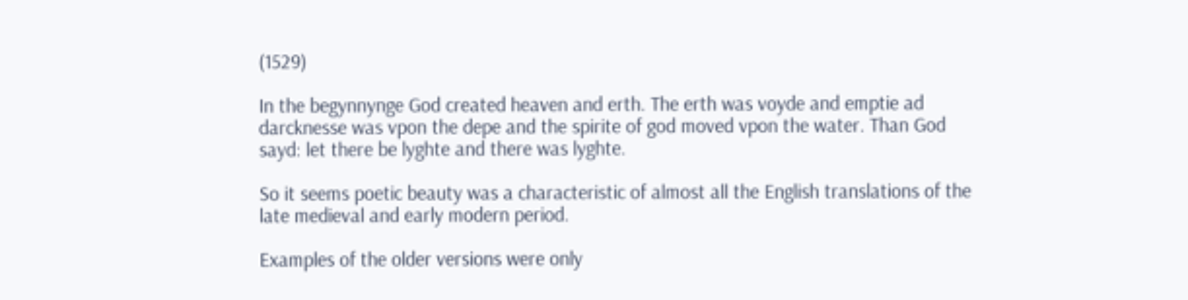(1529)

In the begynnynge God created heaven and erth. The erth was voyde and emptie ad darcknesse was vpon the depe and the spirite of god moved vpon the water. Than God sayd: let there be lyghte and there was lyghte.

So it seems poetic beauty was a characteristic of almost all the English translations of the late medieval and early modern period.

Examples of the older versions were only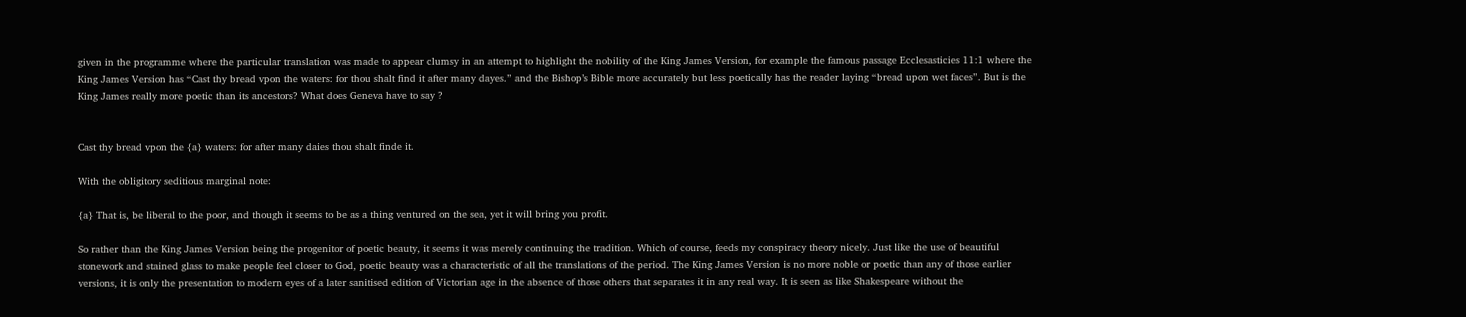given in the programme where the particular translation was made to appear clumsy in an attempt to highlight the nobility of the King James Version, for example the famous passage Ecclesasticies 11:1 where the King James Version has “Cast thy bread vpon the waters: for thou shalt find it after many dayes.” and the Bishop’s Bible more accurately but less poetically has the reader laying “bread upon wet faces”. But is the King James really more poetic than its ancestors? What does Geneva have to say ?


Cast thy bread vpon the {a} waters: for after many daies thou shalt finde it.

With the obligitory seditious marginal note:

{a} That is, be liberal to the poor, and though it seems to be as a thing ventured on the sea, yet it will bring you profit.

So rather than the King James Version being the progenitor of poetic beauty, it seems it was merely continuing the tradition. Which of course, feeds my conspiracy theory nicely. Just like the use of beautiful stonework and stained glass to make people feel closer to God, poetic beauty was a characteristic of all the translations of the period. The King James Version is no more noble or poetic than any of those earlier versions, it is only the presentation to modern eyes of a later sanitised edition of Victorian age in the absence of those others that separates it in any real way. It is seen as like Shakespeare without the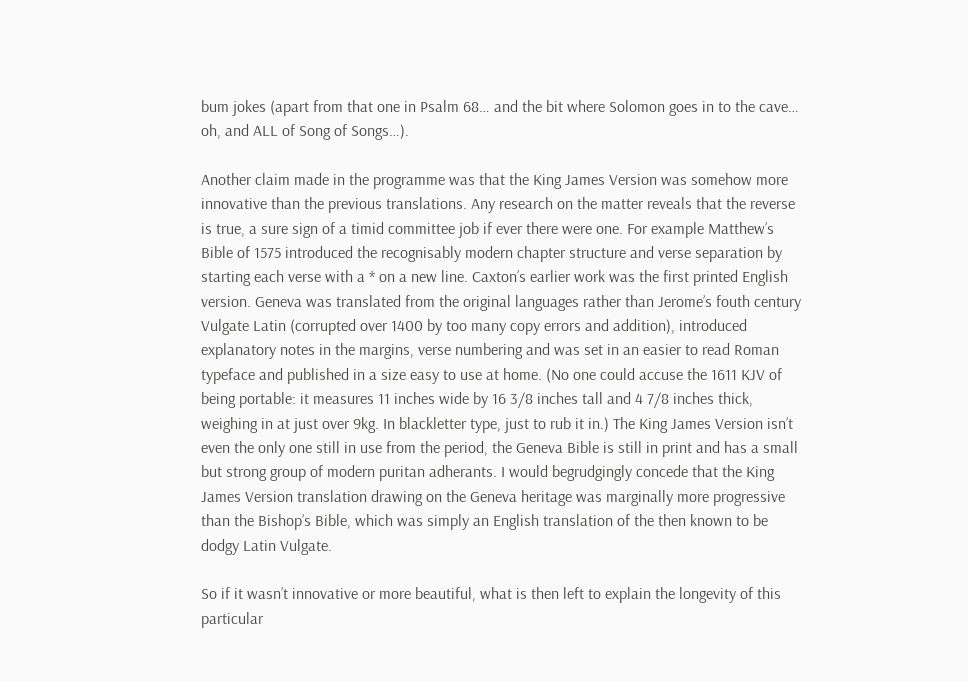bum jokes (apart from that one in Psalm 68… and the bit where Solomon goes in to the cave… oh, and ALL of Song of Songs…).

Another claim made in the programme was that the King James Version was somehow more innovative than the previous translations. Any research on the matter reveals that the reverse is true, a sure sign of a timid committee job if ever there were one. For example Matthew’s Bible of 1575 introduced the recognisably modern chapter structure and verse separation by starting each verse with a * on a new line. Caxton’s earlier work was the first printed English version. Geneva was translated from the original languages rather than Jerome’s fouth century Vulgate Latin (corrupted over 1400 by too many copy errors and addition), introduced explanatory notes in the margins, verse numbering and was set in an easier to read Roman typeface and published in a size easy to use at home. (No one could accuse the 1611 KJV of being portable: it measures 11 inches wide by 16 3/8 inches tall and 4 7/8 inches thick, weighing in at just over 9kg. In blackletter type, just to rub it in.) The King James Version isn’t even the only one still in use from the period, the Geneva Bible is still in print and has a small but strong group of modern puritan adherants. I would begrudgingly concede that the King James Version translation drawing on the Geneva heritage was marginally more progressive than the Bishop’s Bible, which was simply an English translation of the then known to be dodgy Latin Vulgate.

So if it wasn’t innovative or more beautiful, what is then left to explain the longevity of this particular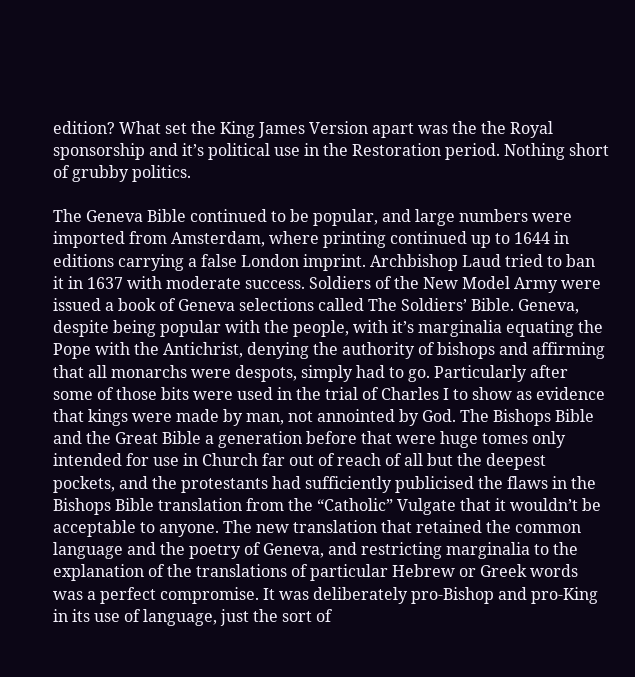edition? What set the King James Version apart was the the Royal sponsorship and it’s political use in the Restoration period. Nothing short of grubby politics.

The Geneva Bible continued to be popular, and large numbers were imported from Amsterdam, where printing continued up to 1644 in editions carrying a false London imprint. Archbishop Laud tried to ban it in 1637 with moderate success. Soldiers of the New Model Army were issued a book of Geneva selections called The Soldiers’ Bible. Geneva, despite being popular with the people, with it’s marginalia equating the Pope with the Antichrist, denying the authority of bishops and affirming that all monarchs were despots, simply had to go. Particularly after some of those bits were used in the trial of Charles I to show as evidence that kings were made by man, not annointed by God. The Bishops Bible and the Great Bible a generation before that were huge tomes only intended for use in Church far out of reach of all but the deepest pockets, and the protestants had sufficiently publicised the flaws in the Bishops Bible translation from the “Catholic” Vulgate that it wouldn’t be acceptable to anyone. The new translation that retained the common language and the poetry of Geneva, and restricting marginalia to the explanation of the translations of particular Hebrew or Greek words was a perfect compromise. It was deliberately pro-Bishop and pro-King in its use of language, just the sort of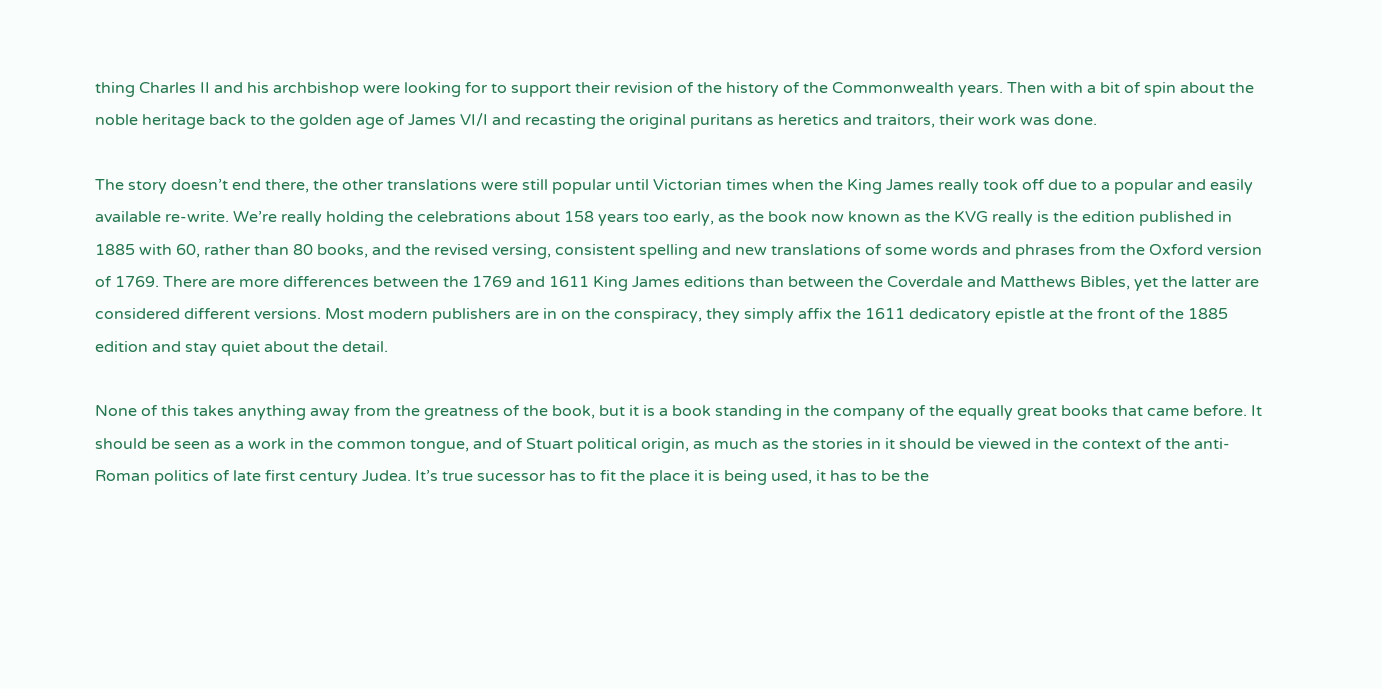thing Charles II and his archbishop were looking for to support their revision of the history of the Commonwealth years. Then with a bit of spin about the noble heritage back to the golden age of James VI/I and recasting the original puritans as heretics and traitors, their work was done.

The story doesn’t end there, the other translations were still popular until Victorian times when the King James really took off due to a popular and easily available re-write. We’re really holding the celebrations about 158 years too early, as the book now known as the KVG really is the edition published in 1885 with 60, rather than 80 books, and the revised versing, consistent spelling and new translations of some words and phrases from the Oxford version of 1769. There are more differences between the 1769 and 1611 King James editions than between the Coverdale and Matthews Bibles, yet the latter are considered different versions. Most modern publishers are in on the conspiracy, they simply affix the 1611 dedicatory epistle at the front of the 1885 edition and stay quiet about the detail.

None of this takes anything away from the greatness of the book, but it is a book standing in the company of the equally great books that came before. It should be seen as a work in the common tongue, and of Stuart political origin, as much as the stories in it should be viewed in the context of the anti-Roman politics of late first century Judea. It’s true sucessor has to fit the place it is being used, it has to be the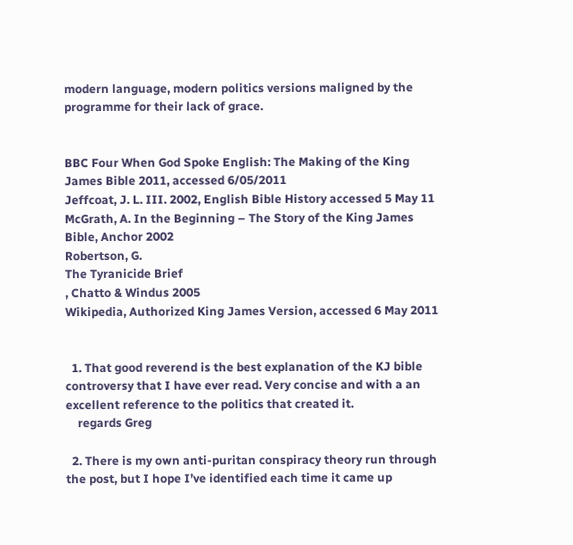modern language, modern politics versions maligned by the programme for their lack of grace.


BBC Four When God Spoke English: The Making of the King James Bible 2011, accessed 6/05/2011
Jeffcoat, J. L. III. 2002, English Bible History accessed 5 May 11
McGrath, A. In the Beginning – The Story of the King James Bible, Anchor 2002
Robertson, G.
The Tyranicide Brief
, Chatto & Windus 2005
Wikipedia, Authorized King James Version, accessed 6 May 2011


  1. That good reverend is the best explanation of the KJ bible controversy that I have ever read. Very concise and with a an excellent reference to the politics that created it.
    regards Greg

  2. There is my own anti-puritan conspiracy theory run through the post, but I hope I’ve identified each time it came up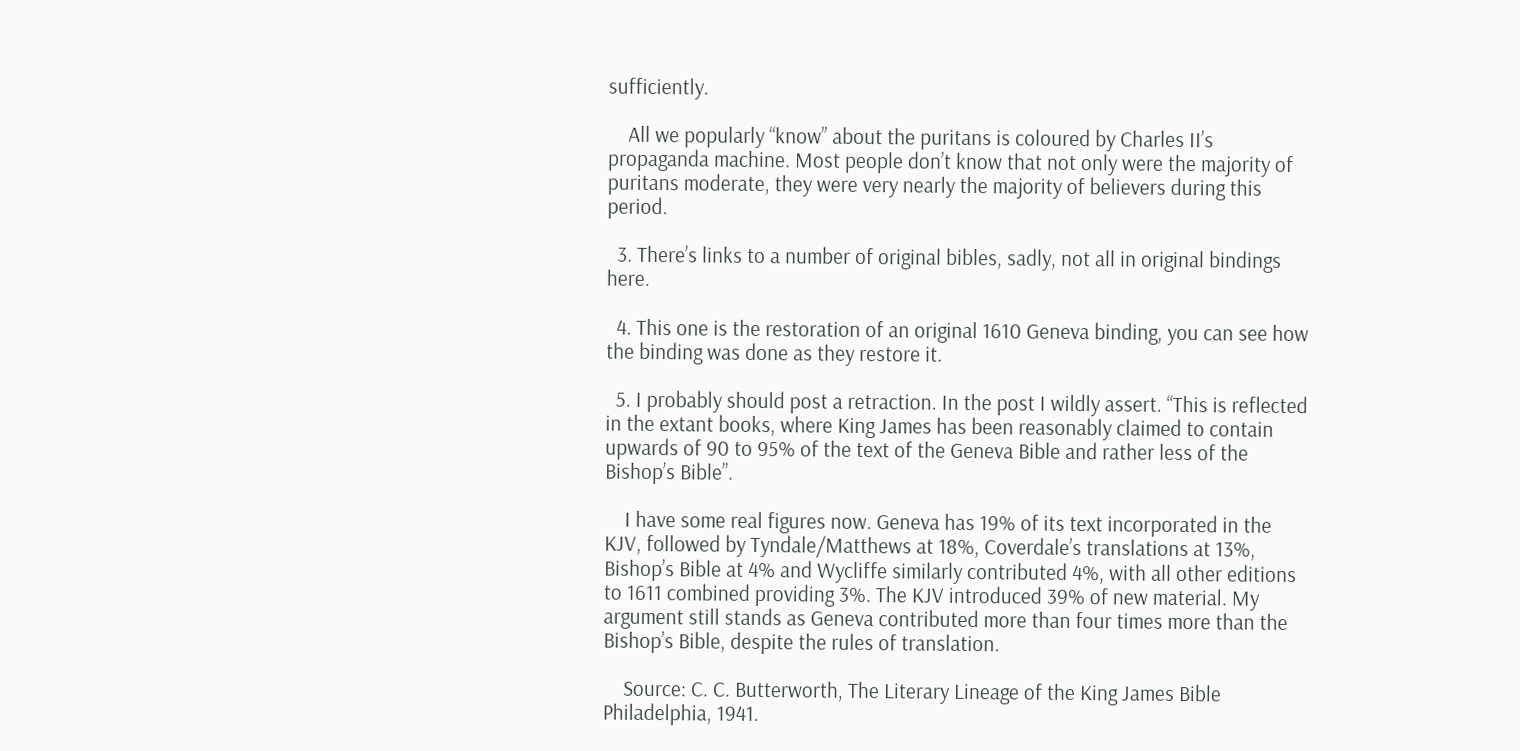sufficiently.

    All we popularly “know” about the puritans is coloured by Charles II’s propaganda machine. Most people don’t know that not only were the majority of puritans moderate, they were very nearly the majority of believers during this period.

  3. There’s links to a number of original bibles, sadly, not all in original bindings here.

  4. This one is the restoration of an original 1610 Geneva binding, you can see how the binding was done as they restore it.

  5. I probably should post a retraction. In the post I wildly assert. “This is reflected in the extant books, where King James has been reasonably claimed to contain upwards of 90 to 95% of the text of the Geneva Bible and rather less of the Bishop’s Bible”.

    I have some real figures now. Geneva has 19% of its text incorporated in the KJV, followed by Tyndale/Matthews at 18%, Coverdale’s translations at 13%, Bishop’s Bible at 4% and Wycliffe similarly contributed 4%, with all other editions to 1611 combined providing 3%. The KJV introduced 39% of new material. My argument still stands as Geneva contributed more than four times more than the Bishop’s Bible, despite the rules of translation.

    Source: C. C. Butterworth, The Literary Lineage of the King James Bible Philadelphia, 1941.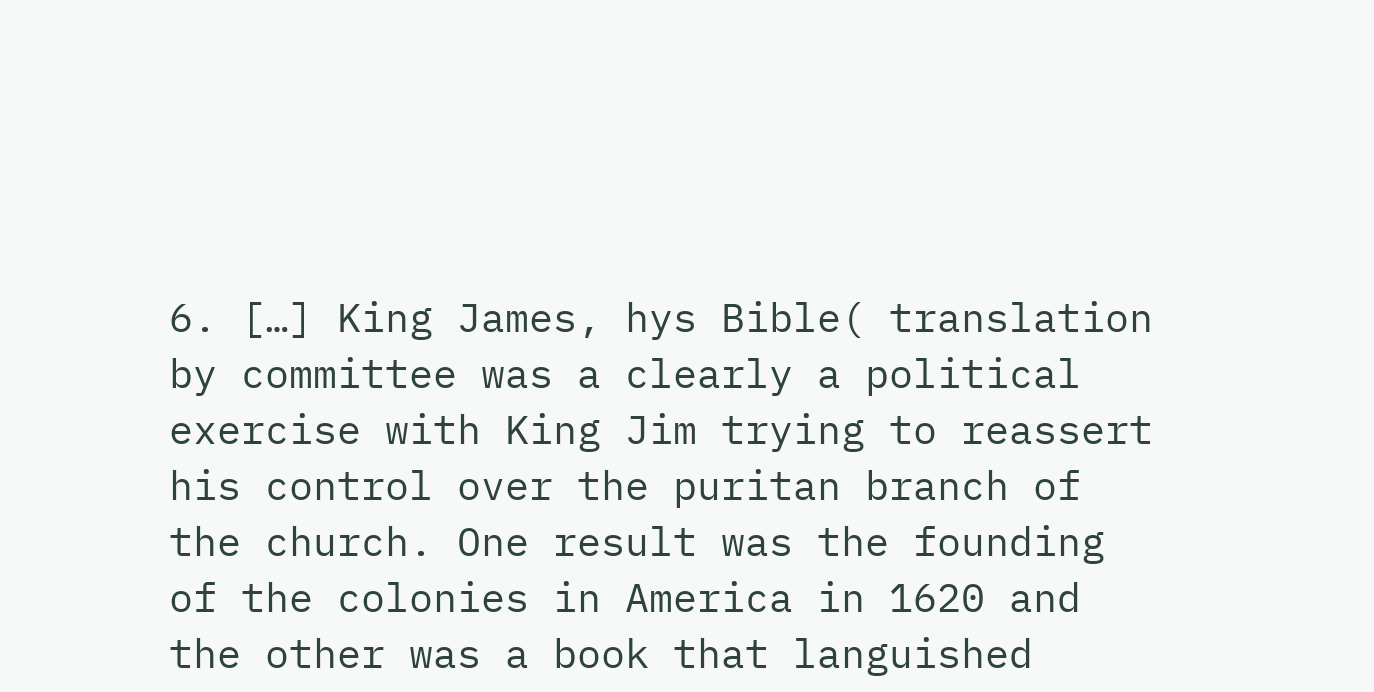6. […] King James, hys Bible( translation by committee was a clearly a political exercise with King Jim trying to reassert his control over the puritan branch of the church. One result was the founding of the colonies in America in 1620 and the other was a book that languished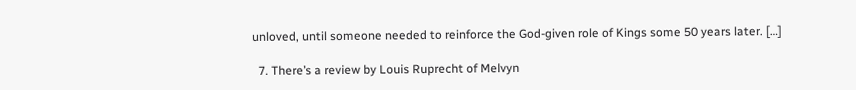unloved, until someone needed to reinforce the God-given role of Kings some 50 years later. […]

  7. There’s a review by Louis Ruprecht of Melvyn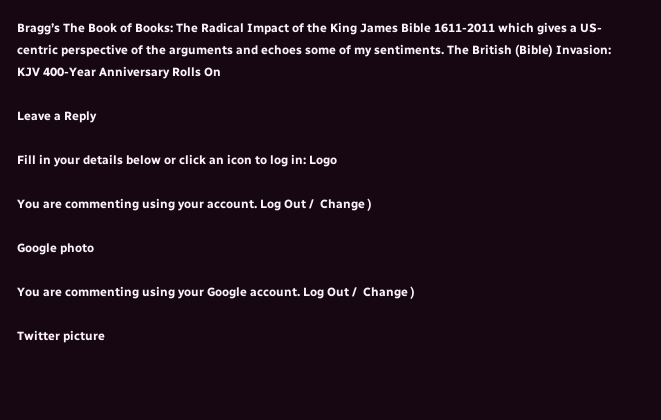Bragg’s The Book of Books: The Radical Impact of the King James Bible 1611-2011 which gives a US-centric perspective of the arguments and echoes some of my sentiments. The British (Bible) Invasion: KJV 400-Year Anniversary Rolls On

Leave a Reply

Fill in your details below or click an icon to log in: Logo

You are commenting using your account. Log Out /  Change )

Google photo

You are commenting using your Google account. Log Out /  Change )

Twitter picture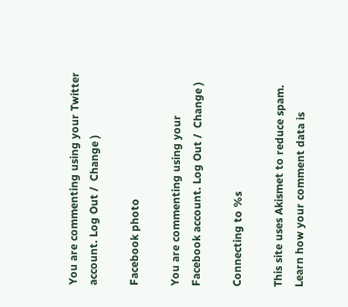You are commenting using your Twitter account. Log Out /  Change )

Facebook photo

You are commenting using your Facebook account. Log Out /  Change )

Connecting to %s

This site uses Akismet to reduce spam. Learn how your comment data is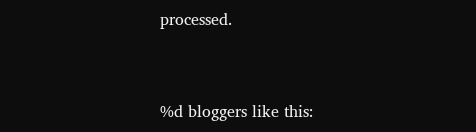processed.


%d bloggers like this: